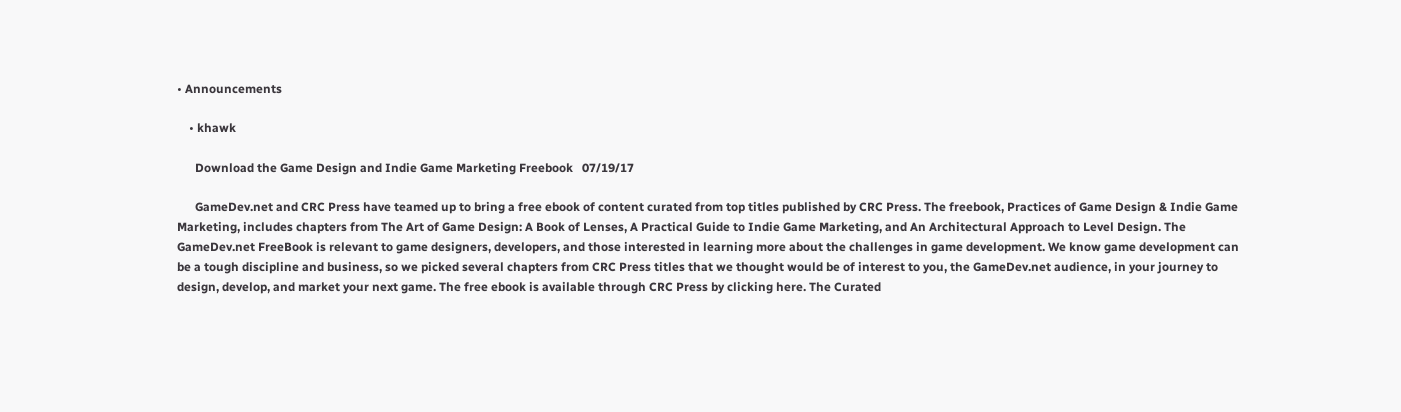• Announcements

    • khawk

      Download the Game Design and Indie Game Marketing Freebook   07/19/17

      GameDev.net and CRC Press have teamed up to bring a free ebook of content curated from top titles published by CRC Press. The freebook, Practices of Game Design & Indie Game Marketing, includes chapters from The Art of Game Design: A Book of Lenses, A Practical Guide to Indie Game Marketing, and An Architectural Approach to Level Design. The GameDev.net FreeBook is relevant to game designers, developers, and those interested in learning more about the challenges in game development. We know game development can be a tough discipline and business, so we picked several chapters from CRC Press titles that we thought would be of interest to you, the GameDev.net audience, in your journey to design, develop, and market your next game. The free ebook is available through CRC Press by clicking here. The Curated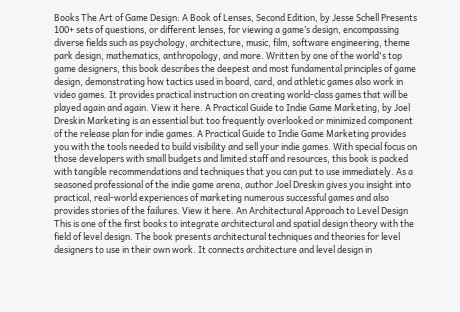Books The Art of Game Design: A Book of Lenses, Second Edition, by Jesse Schell Presents 100+ sets of questions, or different lenses, for viewing a game’s design, encompassing diverse fields such as psychology, architecture, music, film, software engineering, theme park design, mathematics, anthropology, and more. Written by one of the world's top game designers, this book describes the deepest and most fundamental principles of game design, demonstrating how tactics used in board, card, and athletic games also work in video games. It provides practical instruction on creating world-class games that will be played again and again. View it here. A Practical Guide to Indie Game Marketing, by Joel Dreskin Marketing is an essential but too frequently overlooked or minimized component of the release plan for indie games. A Practical Guide to Indie Game Marketing provides you with the tools needed to build visibility and sell your indie games. With special focus on those developers with small budgets and limited staff and resources, this book is packed with tangible recommendations and techniques that you can put to use immediately. As a seasoned professional of the indie game arena, author Joel Dreskin gives you insight into practical, real-world experiences of marketing numerous successful games and also provides stories of the failures. View it here. An Architectural Approach to Level Design This is one of the first books to integrate architectural and spatial design theory with the field of level design. The book presents architectural techniques and theories for level designers to use in their own work. It connects architecture and level design in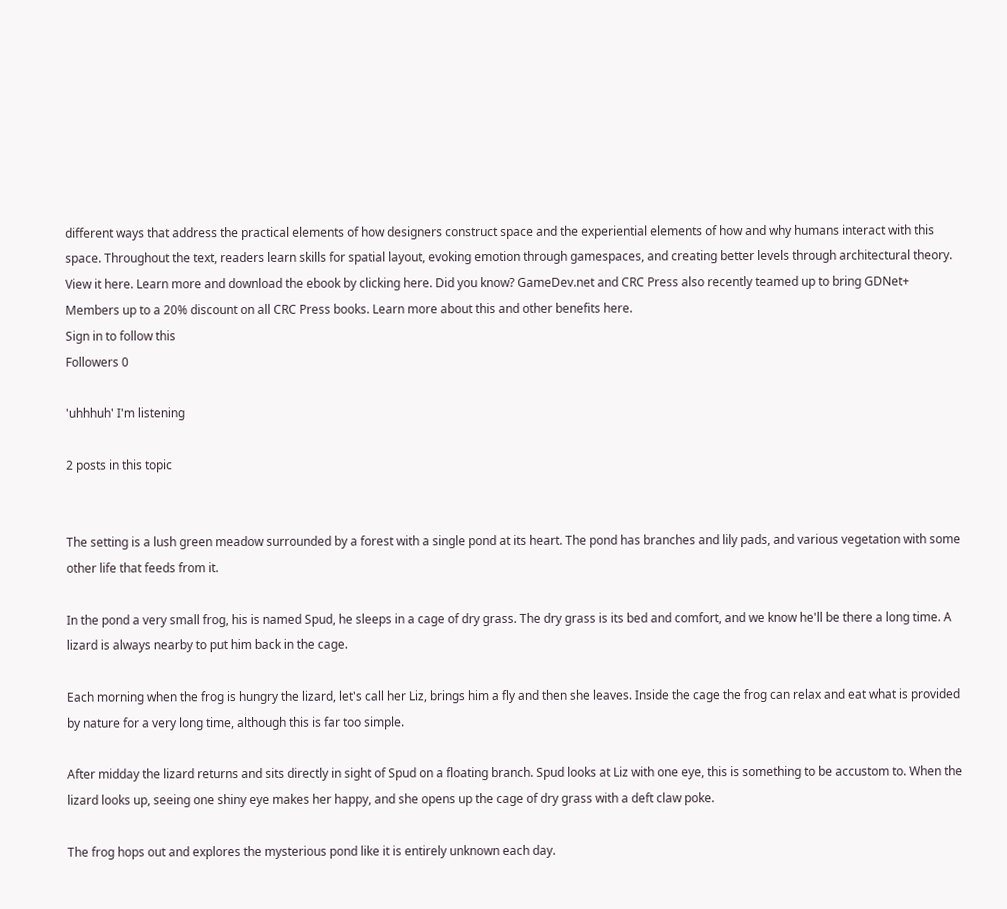different ways that address the practical elements of how designers construct space and the experiential elements of how and why humans interact with this space. Throughout the text, readers learn skills for spatial layout, evoking emotion through gamespaces, and creating better levels through architectural theory. View it here. Learn more and download the ebook by clicking here. Did you know? GameDev.net and CRC Press also recently teamed up to bring GDNet+ Members up to a 20% discount on all CRC Press books. Learn more about this and other benefits here.
Sign in to follow this
Followers 0

'uhhhuh' I'm listening

2 posts in this topic


The setting is a lush green meadow surrounded by a forest with a single pond at its heart. The pond has branches and lily pads, and various vegetation with some other life that feeds from it.

In the pond a very small frog, his is named Spud, he sleeps in a cage of dry grass. The dry grass is its bed and comfort, and we know he'll be there a long time. A lizard is always nearby to put him back in the cage.

Each morning when the frog is hungry the lizard, let's call her Liz, brings him a fly and then she leaves. Inside the cage the frog can relax and eat what is provided by nature for a very long time, although this is far too simple.

After midday the lizard returns and sits directly in sight of Spud on a floating branch. Spud looks at Liz with one eye, this is something to be accustom to. When the lizard looks up, seeing one shiny eye makes her happy, and she opens up the cage of dry grass with a deft claw poke.

The frog hops out and explores the mysterious pond like it is entirely unknown each day.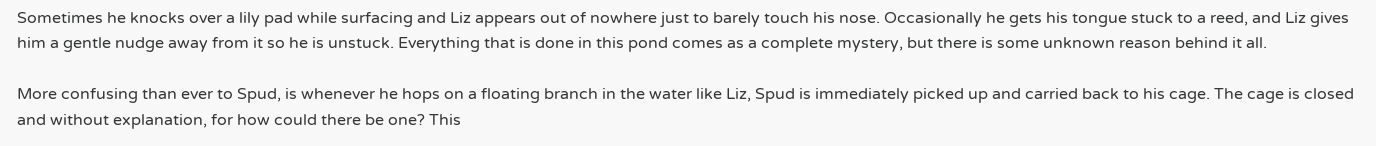Sometimes he knocks over a lily pad while surfacing and Liz appears out of nowhere just to barely touch his nose. Occasionally he gets his tongue stuck to a reed, and Liz gives him a gentle nudge away from it so he is unstuck. Everything that is done in this pond comes as a complete mystery, but there is some unknown reason behind it all.

More confusing than ever to Spud, is whenever he hops on a floating branch in the water like Liz, Spud is immediately picked up and carried back to his cage. The cage is closed and without explanation, for how could there be one? This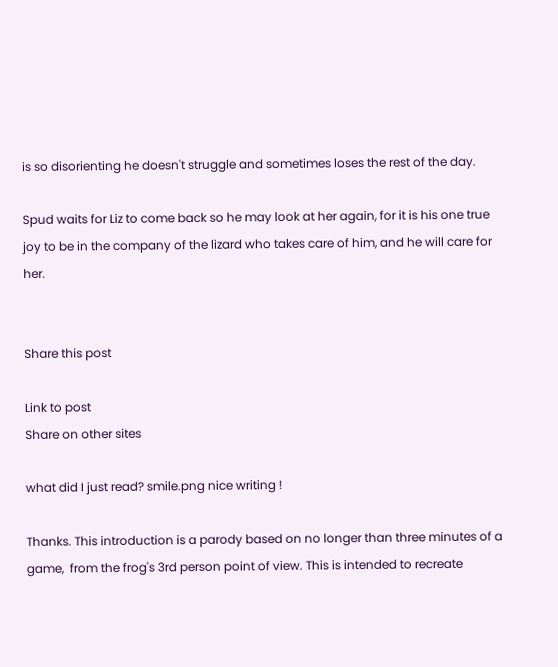is so disorienting he doesn't struggle and sometimes loses the rest of the day.

Spud waits for Liz to come back so he may look at her again, for it is his one true joy to be in the company of the lizard who takes care of him, and he will care for her.


Share this post

Link to post
Share on other sites

what did I just read? smile.png nice writing !

Thanks. This introduction is a parody based on no longer than three minutes of a game,  from the frog's 3rd person point of view. This is intended to recreate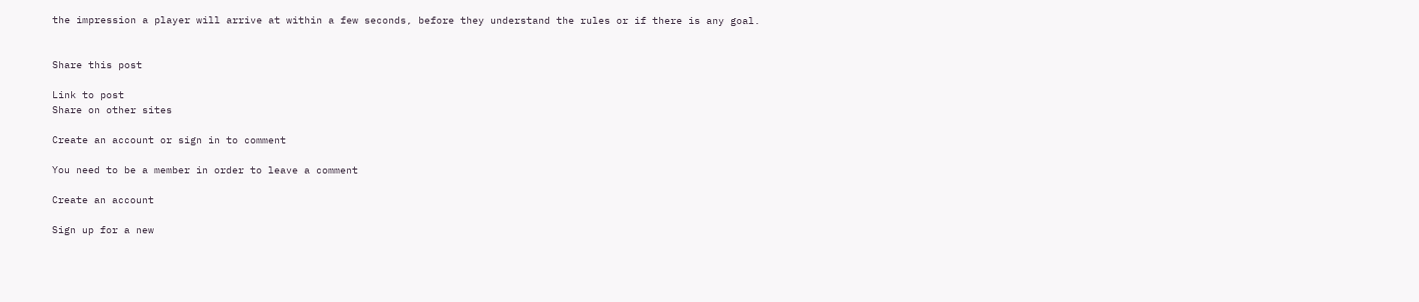the impression a player will arrive at within a few seconds, before they understand the rules or if there is any goal.


Share this post

Link to post
Share on other sites

Create an account or sign in to comment

You need to be a member in order to leave a comment

Create an account

Sign up for a new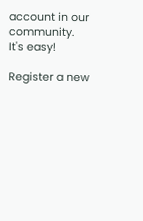account in our community. It's easy!

Register a new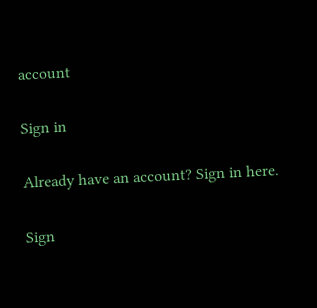account

Sign in

Already have an account? Sign in here.

Sign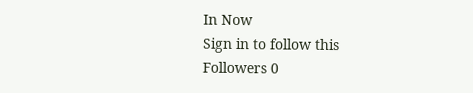In Now
Sign in to follow this
Followers 0